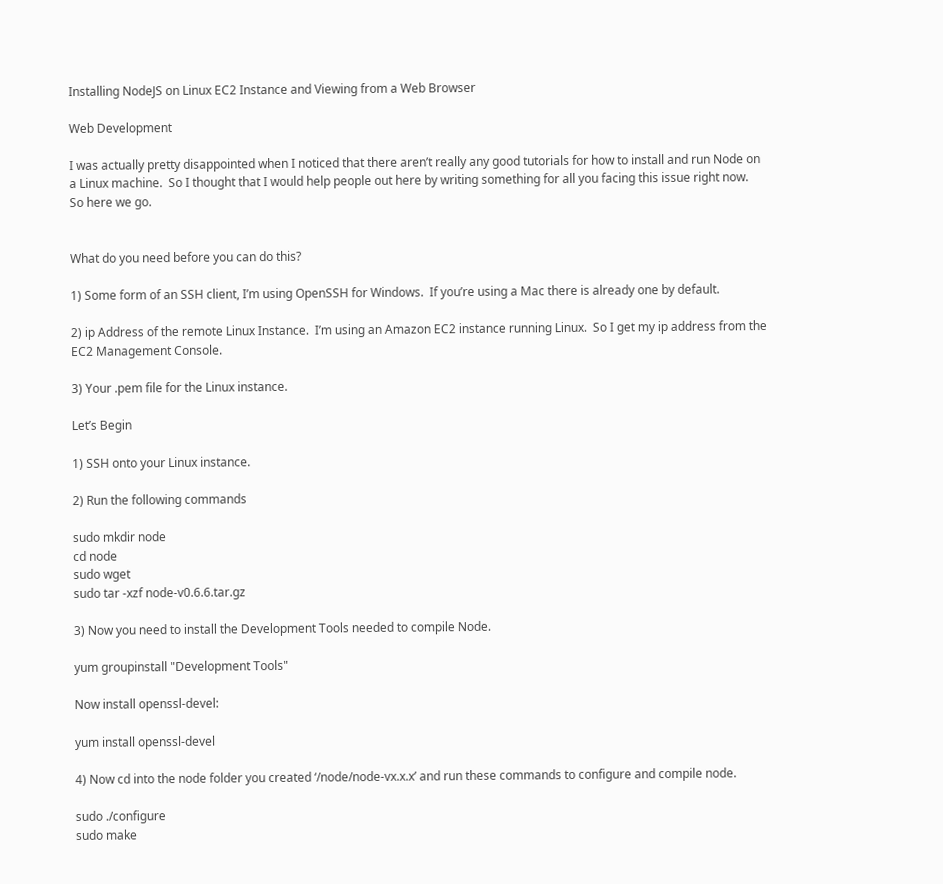Installing NodeJS on Linux EC2 Instance and Viewing from a Web Browser

Web Development

I was actually pretty disappointed when I noticed that there aren’t really any good tutorials for how to install and run Node on a Linux machine.  So I thought that I would help people out here by writing something for all you facing this issue right now.  So here we go.


What do you need before you can do this?

1) Some form of an SSH client, I’m using OpenSSH for Windows.  If you’re using a Mac there is already one by default.

2) ip Address of the remote Linux Instance.  I’m using an Amazon EC2 instance running Linux.  So I get my ip address from the EC2 Management Console.

3) Your .pem file for the Linux instance.

Let’s Begin

1) SSH onto your Linux instance.

2) Run the following commands

sudo mkdir node
cd node
sudo wget
sudo tar -xzf node-v0.6.6.tar.gz

3) Now you need to install the Development Tools needed to compile Node.

yum groupinstall "Development Tools"

Now install openssl-devel:

yum install openssl-devel

4) Now cd into the node folder you created ‘/node/node-vx.x.x’ and run these commands to configure and compile node.

sudo ./configure
sudo make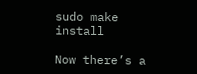sudo make install

Now there’s a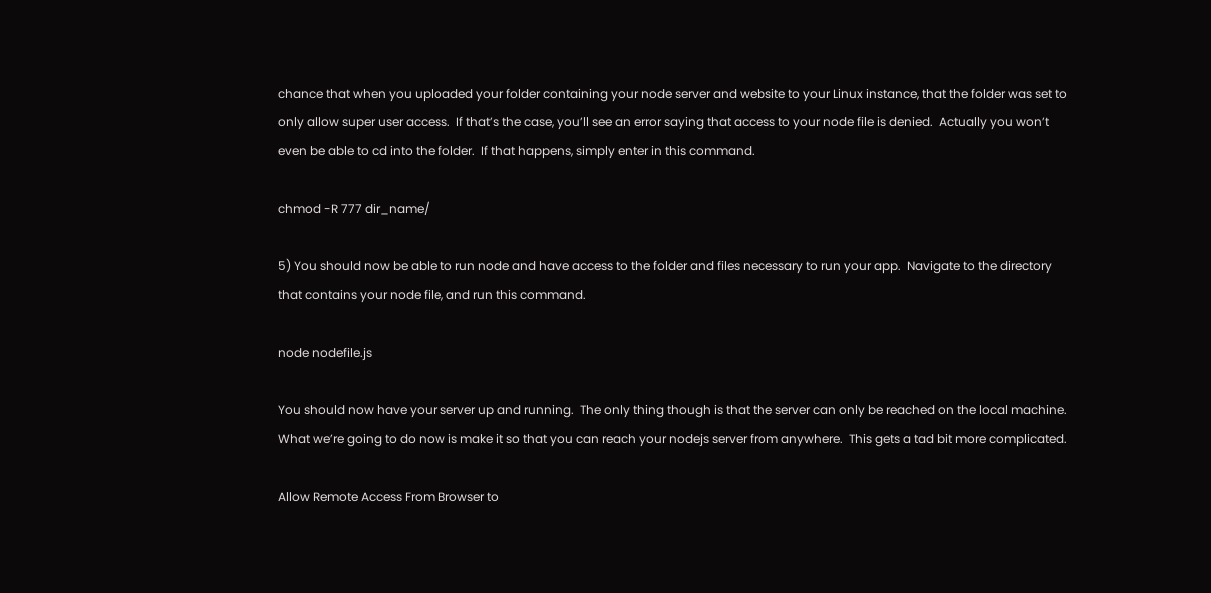chance that when you uploaded your folder containing your node server and website to your Linux instance, that the folder was set to only allow super user access.  If that’s the case, you’ll see an error saying that access to your node file is denied.  Actually you won’t even be able to cd into the folder.  If that happens, simply enter in this command.

chmod -R 777 dir_name/

5) You should now be able to run node and have access to the folder and files necessary to run your app.  Navigate to the directory that contains your node file, and run this command.

node nodefile.js

You should now have your server up and running.  The only thing though is that the server can only be reached on the local machine.  What we’re going to do now is make it so that you can reach your nodejs server from anywhere.  This gets a tad bit more complicated.

Allow Remote Access From Browser to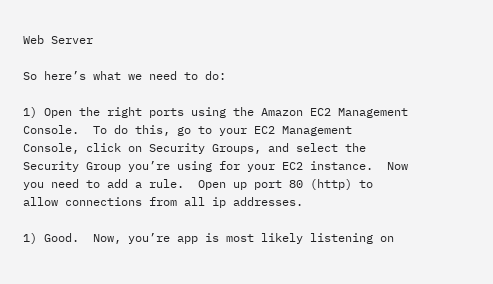Web Server

So here’s what we need to do:

1) Open the right ports using the Amazon EC2 Management Console.  To do this, go to your EC2 Management Console, click on Security Groups, and select the Security Group you’re using for your EC2 instance.  Now you need to add a rule.  Open up port 80 (http) to allow connections from all ip addresses.

1) Good.  Now, you’re app is most likely listening on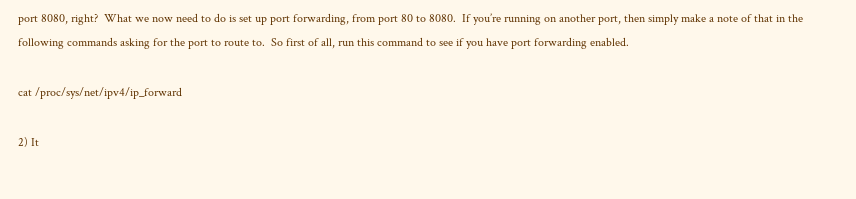port 8080, right?  What we now need to do is set up port forwarding, from port 80 to 8080.  If you’re running on another port, then simply make a note of that in the following commands asking for the port to route to.  So first of all, run this command to see if you have port forwarding enabled.

cat /proc/sys/net/ipv4/ip_forward

2) It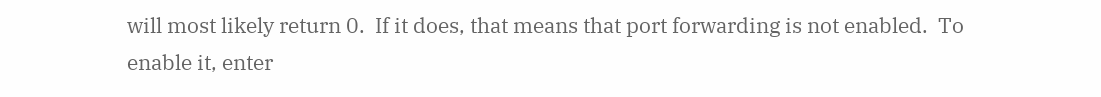will most likely return 0.  If it does, that means that port forwarding is not enabled.  To enable it, enter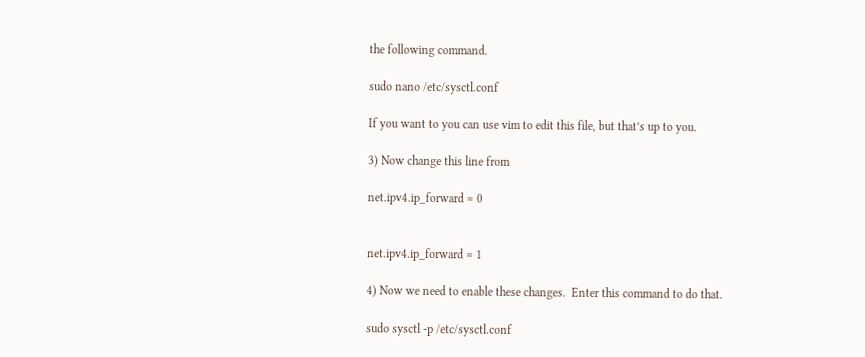the following command.

sudo nano /etc/sysctl.conf

If you want to you can use vim to edit this file, but that’s up to you.

3) Now change this line from

net.ipv4.ip_forward = 0


net.ipv4.ip_forward = 1

4) Now we need to enable these changes.  Enter this command to do that.

sudo sysctl -p /etc/sysctl.conf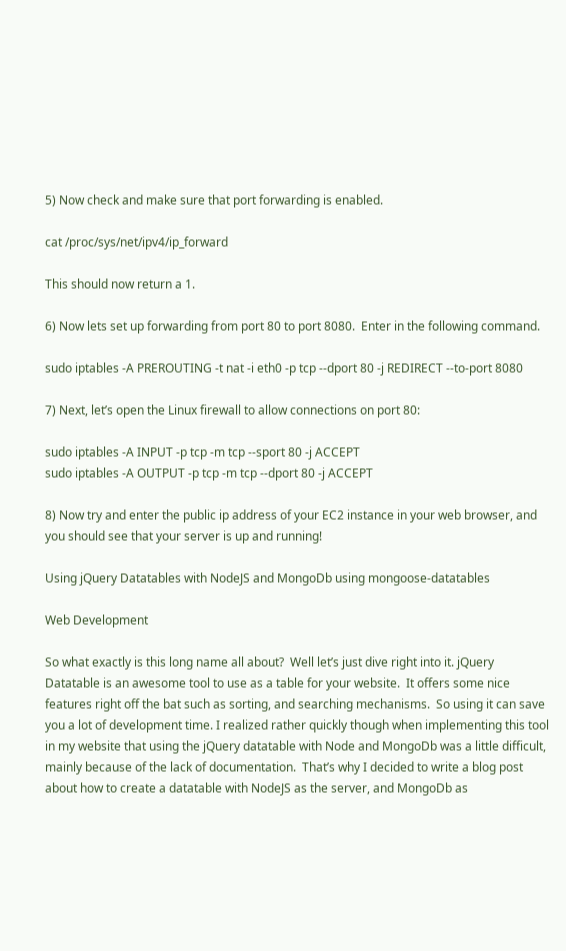5) Now check and make sure that port forwarding is enabled.

cat /proc/sys/net/ipv4/ip_forward

This should now return a 1.

6) Now lets set up forwarding from port 80 to port 8080.  Enter in the following command.

sudo iptables -A PREROUTING -t nat -i eth0 -p tcp --dport 80 -j REDIRECT --to-port 8080

7) Next, let’s open the Linux firewall to allow connections on port 80:

sudo iptables -A INPUT -p tcp -m tcp --sport 80 -j ACCEPT
sudo iptables -A OUTPUT -p tcp -m tcp --dport 80 -j ACCEPT

8) Now try and enter the public ip address of your EC2 instance in your web browser, and you should see that your server is up and running!

Using jQuery Datatables with NodeJS and MongoDb using mongoose-datatables

Web Development

So what exactly is this long name all about?  Well let’s just dive right into it. jQuery Datatable is an awesome tool to use as a table for your website.  It offers some nice features right off the bat such as sorting, and searching mechanisms.  So using it can save you a lot of development time. I realized rather quickly though when implementing this tool in my website that using the jQuery datatable with Node and MongoDb was a little difficult, mainly because of the lack of documentation.  That’s why I decided to write a blog post about how to create a datatable with NodeJS as the server, and MongoDb as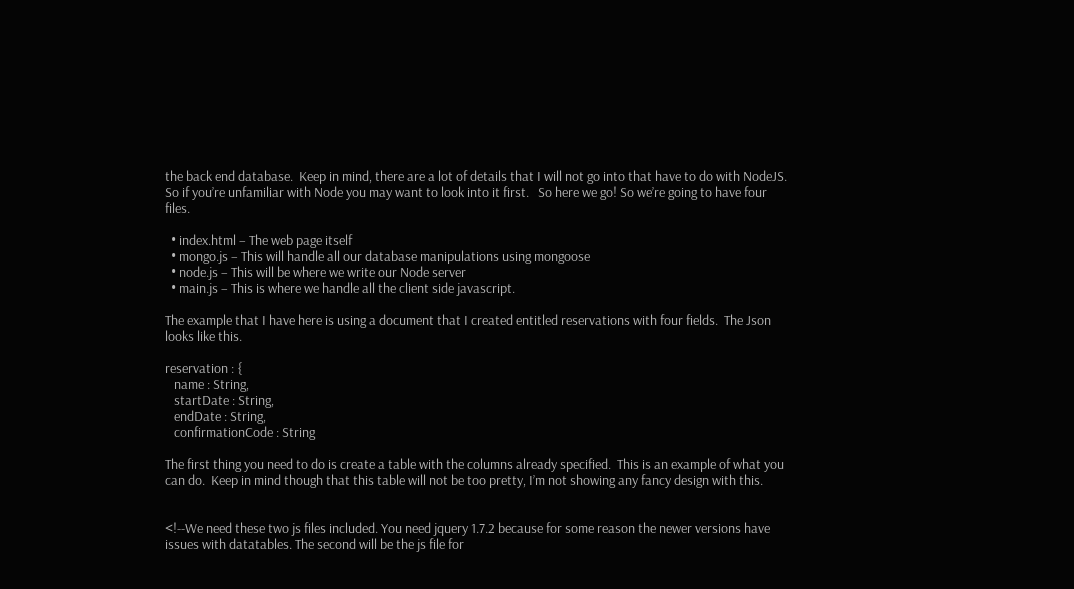the back end database.  Keep in mind, there are a lot of details that I will not go into that have to do with NodeJS.  So if you’re unfamiliar with Node you may want to look into it first.   So here we go! So we’re going to have four files.

  • index.html – The web page itself
  • mongo.js – This will handle all our database manipulations using mongoose
  • node.js – This will be where we write our Node server
  • main.js – This is where we handle all the client side javascript.

The example that I have here is using a document that I created entitled reservations with four fields.  The Json looks like this.

reservation : {
   name : String,
   startDate : String,
   endDate : String,
   confirmationCode : String

The first thing you need to do is create a table with the columns already specified.  This is an example of what you can do.  Keep in mind though that this table will not be too pretty, I’m not showing any fancy design with this.


<!--We need these two js files included. You need jquery 1.7.2 because for some reason the newer versions have issues with datatables. The second will be the js file for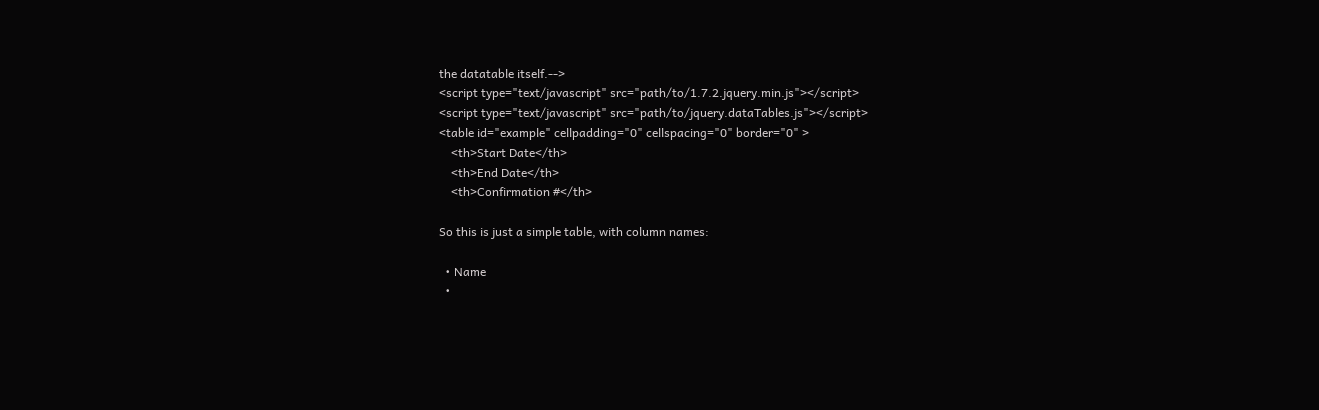the datatable itself.-->
<script type="text/javascript" src="path/to/1.7.2.jquery.min.js"></script>
<script type="text/javascript" src="path/to/jquery.dataTables.js"></script>
<table id="example" cellpadding="0" cellspacing="0" border="0" >
    <th>Start Date</th>
    <th>End Date</th>
    <th>Confirmation #</th>

So this is just a simple table, with column names:

  • Name
  •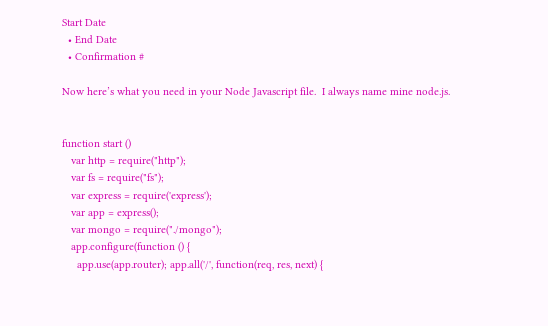Start Date
  • End Date
  • Confirmation #

Now here’s what you need in your Node Javascript file.  I always name mine node.js.


function start ()
   var http = require("http");
   var fs = require("fs");
   var express = require('express');
   var app = express();
   var mongo = require("./mongo");
   app.configure(function () {
     app.use(app.router); app.all('/', function(req, res, next) {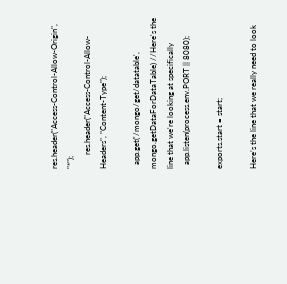res.header("Access-Control-Allow-Origin", "*");
       res.header("Access-Control-Allow-Headers", "Content-Type");

  app.get('/mongo/get/datatable', mongo.getDataForDataTable) //Here's the line that we're looking at specifically
  app.listen(process.env.PORT || 8080);

exports.start = start;

Here’s the line that we really need to look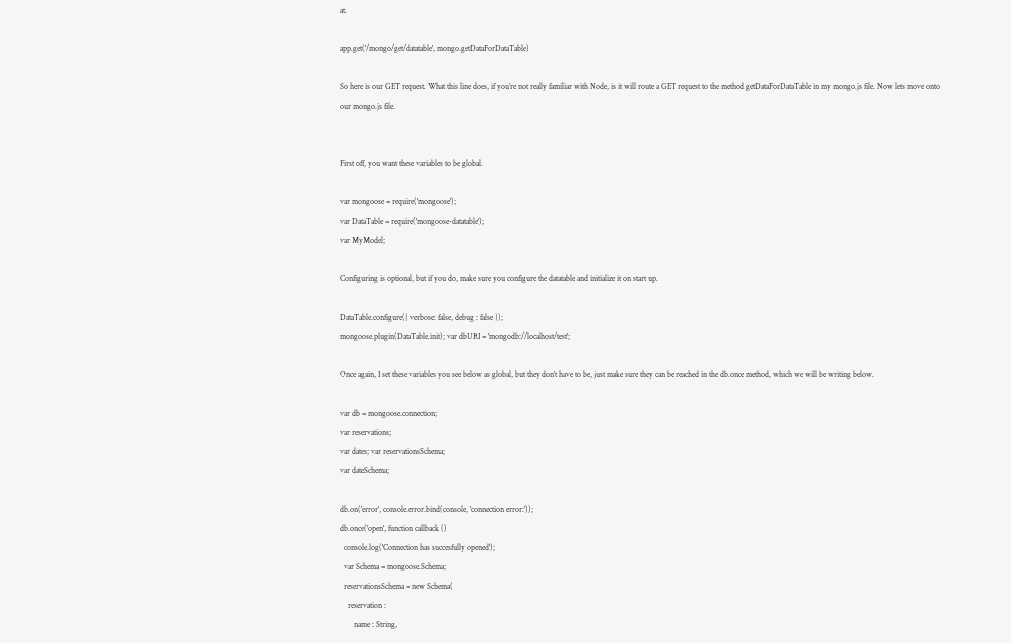at.

app.get('/mongo/get/datatable', mongo.getDataForDataTable)

So here is our GET request. What this line does, if you’re not really familiar with Node, is it will route a GET request to the method getDataForDataTable in my mongo.js file. Now lets move onto our mongo.js file.


First off, you want these variables to be global.

var mongoose = require('mongoose');
var DataTable = require('mongoose-datatable');
var MyModel;

Configuring is optional, but if you do, make sure you configure the datatable and initialize it on start up.

DataTable.configure({ verbose: false, debug : false });
mongoose.plugin(DataTable.init); var dbURI = 'mongodb://localhost/test';

Once again, I set these variables you see below as global, but they don’t have to be, just make sure they can be reached in the db.once method, which we will be writing below.

var db = mongoose.connection;
var reservations;
var dates; var reservationsSchema;
var dateSchema;

db.on('error', console.error.bind(console, 'connection error:'));
db.once('open', function callback ()
  console.log('Connection has succesfully opened');
  var Schema = mongoose.Schema;
  reservationsSchema = new Schema(
    reservation :
       name : String,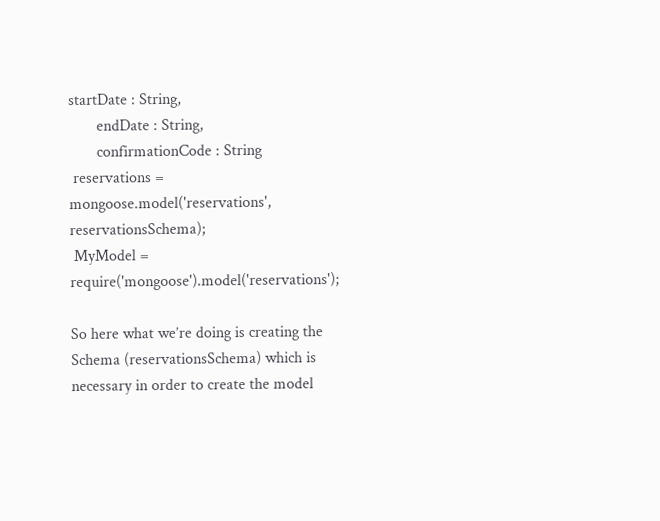startDate : String,
       endDate : String,
       confirmationCode : String
 reservations = mongoose.model('reservations', reservationsSchema);
 MyModel = require('mongoose').model('reservations');

So here what we’re doing is creating the Schema (reservationsSchema) which is necessary in order to create the model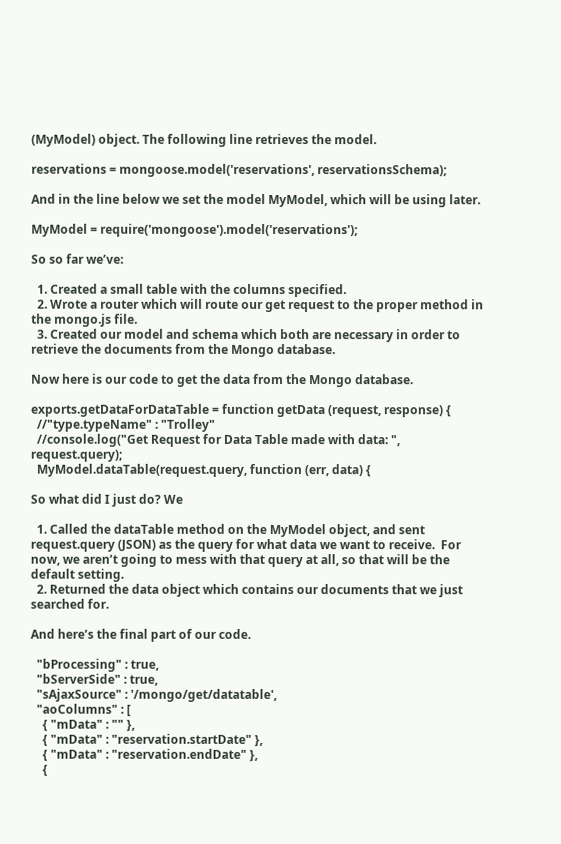(MyModel) object. The following line retrieves the model.

reservations = mongoose.model('reservations', reservationsSchema);

And in the line below we set the model MyModel, which will be using later.

MyModel = require('mongoose').model('reservations');

So so far we’ve:

  1. Created a small table with the columns specified.
  2. Wrote a router which will route our get request to the proper method in the mongo.js file.
  3. Created our model and schema which both are necessary in order to retrieve the documents from the Mongo database.

Now here is our code to get the data from the Mongo database.

exports.getDataForDataTable = function getData (request, response) {
  //"type.typeName" : "Trolley"
  //console.log("Get Request for Data Table made with data: ", request.query);
  MyModel.dataTable(request.query, function (err, data) {

So what did I just do? We

  1. Called the dataTable method on the MyModel object, and sent request.query (JSON) as the query for what data we want to receive.  For now, we aren’t going to mess with that query at all, so that will be the default setting.
  2. Returned the data object which contains our documents that we just searched for.

And here’s the final part of our code.

  "bProcessing" : true,
  "bServerSide" : true,
  "sAjaxSource" : '/mongo/get/datatable',
  "aoColumns" : [
    { "mData" : "" },
    { "mData" : "reservation.startDate" },
    { "mData" : "reservation.endDate" },
    {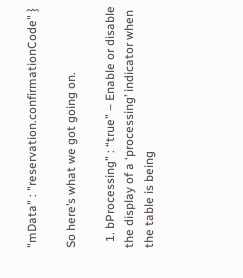"mData" : "reservation.confirmationCode" }

So here’s what we got going on.

  1. bProcessing” : “true” – Enable or disable the display of a ‘processing’ indicator when the table is being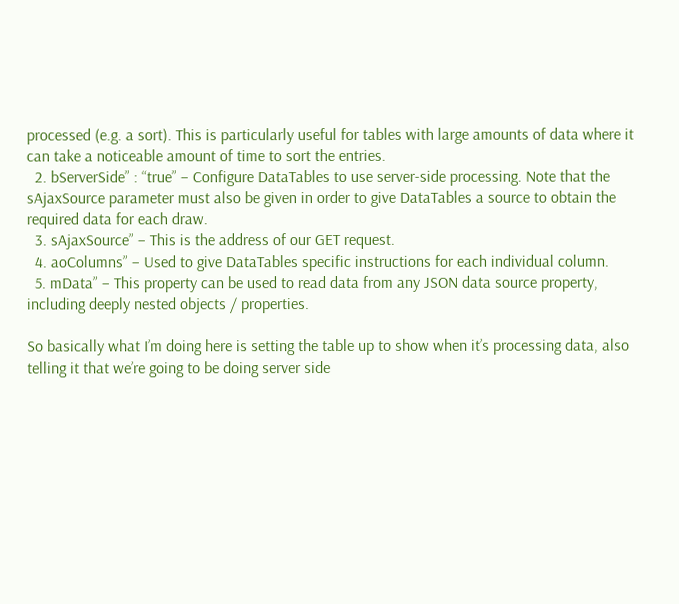processed (e.g. a sort). This is particularly useful for tables with large amounts of data where it can take a noticeable amount of time to sort the entries.
  2. bServerSide” : “true” – Configure DataTables to use server-side processing. Note that the sAjaxSource parameter must also be given in order to give DataTables a source to obtain the required data for each draw.
  3. sAjaxSource” – This is the address of our GET request.
  4. aoColumns” – Used to give DataTables specific instructions for each individual column.
  5. mData” – This property can be used to read data from any JSON data source property, including deeply nested objects / properties.

So basically what I’m doing here is setting the table up to show when it’s processing data, also telling it that we’re going to be doing server side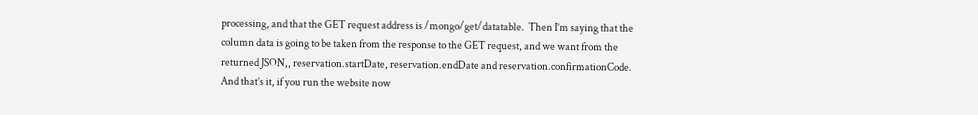processing, and that the GET request address is /mongo/get/datatable.  Then I’m saying that the column data is going to be taken from the response to the GET request, and we want from the returned JSON,, reservation.startDate, reservation.endDate and reservation.confirmationCode. And that’s it, if you run the website now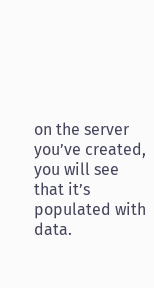on the server you’ve created, you will see that it’s populated with data.